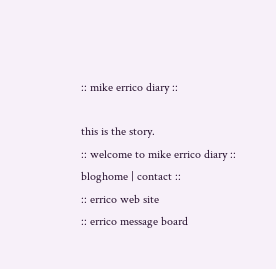:: mike errico diary ::

this is the story.
:: welcome to mike errico diary :: bloghome | contact ::
:: errico web site
:: errico message board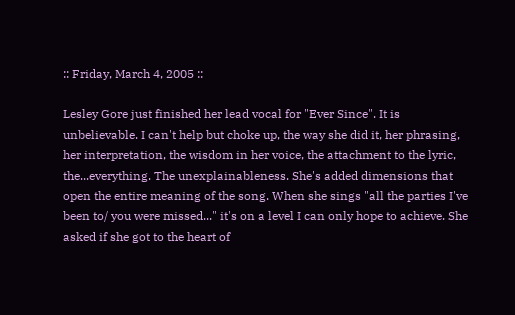:: Friday, March 4, 2005 ::

Lesley Gore just finished her lead vocal for "Ever Since". It is unbelievable. I can't help but choke up, the way she did it, her phrasing, her interpretation, the wisdom in her voice, the attachment to the lyric, the...everything. The unexplainableness. She's added dimensions that open the entire meaning of the song. When she sings "all the parties I've been to/ you were missed..." it's on a level I can only hope to achieve. She asked if she got to the heart of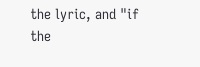the lyric, and "if the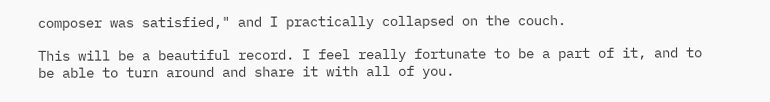composer was satisfied," and I practically collapsed on the couch.

This will be a beautiful record. I feel really fortunate to be a part of it, and to be able to turn around and share it with all of you.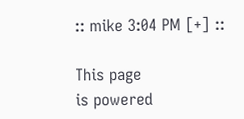:: mike 3:04 PM [+] ::

This page
is powered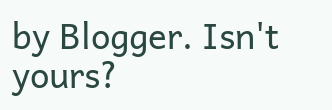by Blogger. Isn't yours?